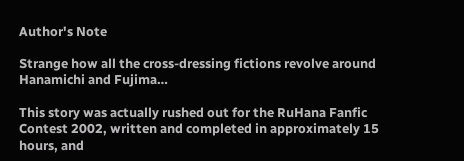Author's Note

Strange how all the cross-dressing fictions revolve around Hanamichi and Fujima…

This story was actually rushed out for the RuHana Fanfic Contest 2002, written and completed in approximately 15 hours, and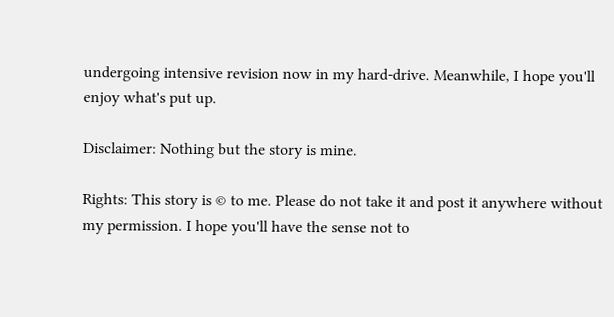undergoing intensive revision now in my hard-drive. Meanwhile, I hope you'll enjoy what's put up.

Disclaimer: Nothing but the story is mine.

Rights: This story is © to me. Please do not take it and post it anywhere without my permission. I hope you'll have the sense not to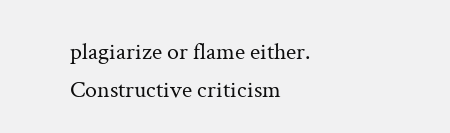plagiarize or flame either. Constructive criticism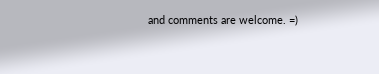and comments are welcome. =)